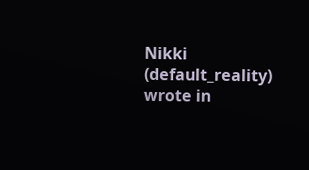Nikki (default_reality) wrote in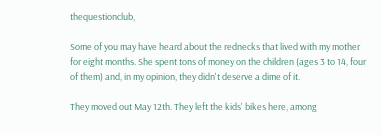thequestionclub,

Some of you may have heard about the rednecks that lived with my mother for eight months. She spent tons of money on the children (ages 3 to 14, four of them) and, in my opinion, they didn't deserve a dime of it.

They moved out May 12th. They left the kids' bikes here, among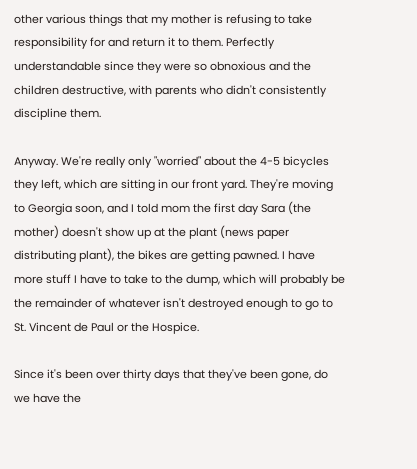other various things that my mother is refusing to take responsibility for and return it to them. Perfectly understandable since they were so obnoxious and the children destructive, with parents who didn't consistently discipline them.

Anyway. We're really only "worried" about the 4-5 bicycles they left, which are sitting in our front yard. They're moving to Georgia soon, and I told mom the first day Sara (the mother) doesn't show up at the plant (news paper distributing plant), the bikes are getting pawned. I have more stuff I have to take to the dump, which will probably be the remainder of whatever isn't destroyed enough to go to St. Vincent de Paul or the Hospice.

Since it's been over thirty days that they've been gone, do we have the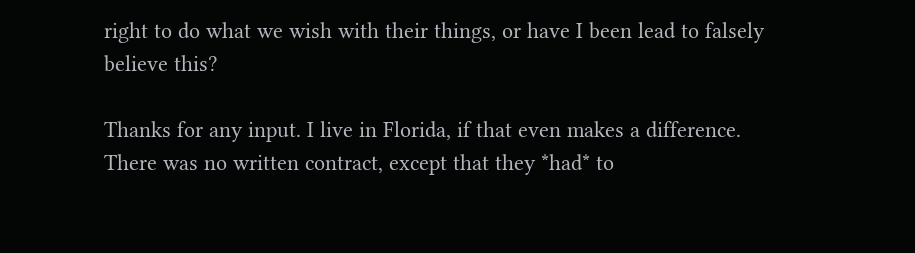right to do what we wish with their things, or have I been lead to falsely believe this?

Thanks for any input. I live in Florida, if that even makes a difference. There was no written contract, except that they *had* to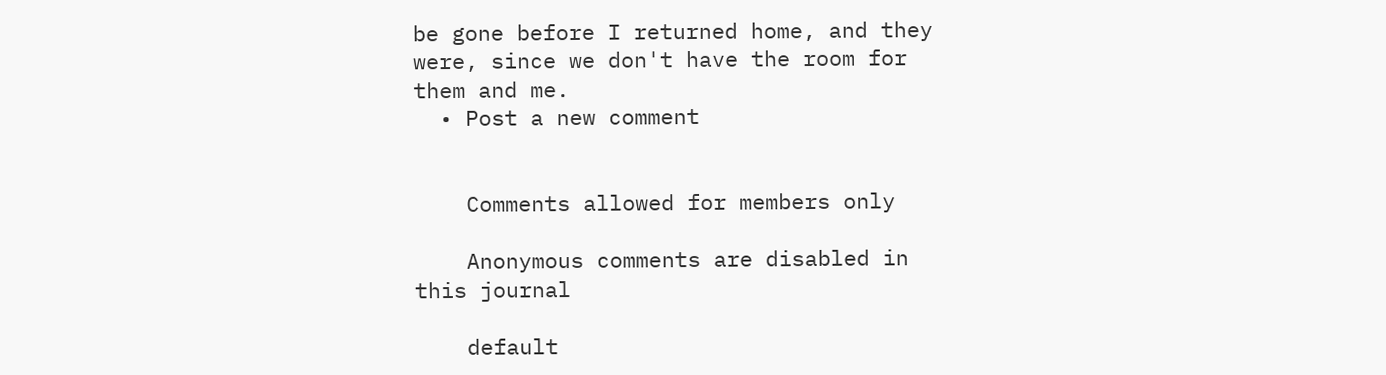be gone before I returned home, and they were, since we don't have the room for them and me.
  • Post a new comment


    Comments allowed for members only

    Anonymous comments are disabled in this journal

    default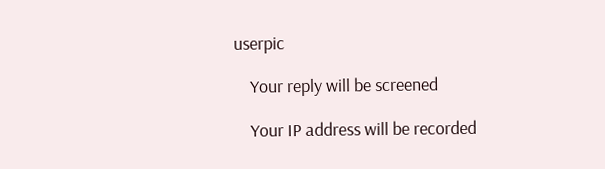userpic

    Your reply will be screened

    Your IP address will be recorded